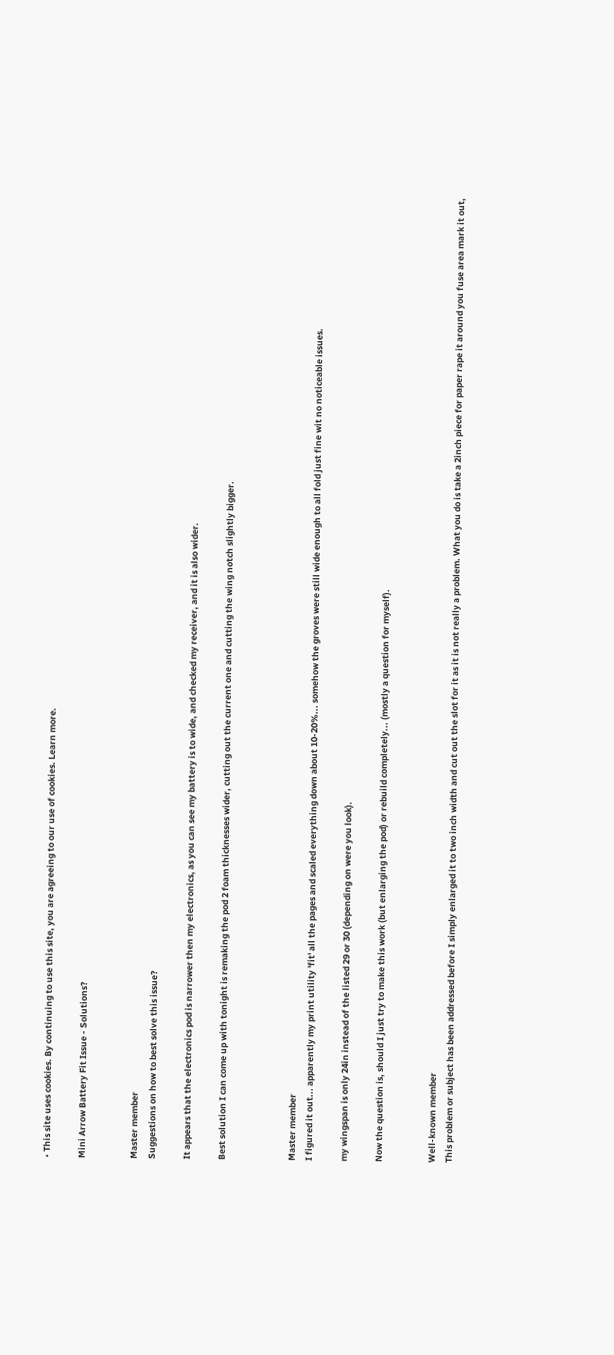• This site uses cookies. By continuing to use this site, you are agreeing to our use of cookies. Learn more.

Mini Arrow Battery Fit Issue - Solutions?


Master member
Suggestions on how to best solve this issue?

It appears that the electronics pod is narrower then my electronics, as you can see my battery is to wide, and checked my receiver, and it is also wider.

Best solution I can come up with tonight is remaking the pod 2 foam thicknesses wider, cutting out the current one and cutting the wing notch slightly bigger.



Master member
I figured it out... apparently my print utility 'fit' all the pages and scaled everything down about 10-20%... somehow the groves were still wide enough to all fold just fine wit no noticeable issues.

my wingspan is only 24in instead of the listed 29 or 30 (depending on were you look).

Now the question is, should I just try to make this work (but enlarging the pod) or rebuild completely... (mostly a question for myself).


Well-known member
This problem or subject has been addressed before I simply enlarged it to two inch width and cut out the slot for it as it is not really a problem. What you do is take a 2inch piece for paper rape it around you fuse area mark it out,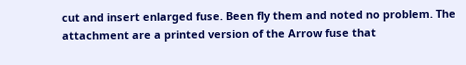cut and insert enlarged fuse. Been fly them and noted no problem. The attachment are a printed version of the Arrow fuse that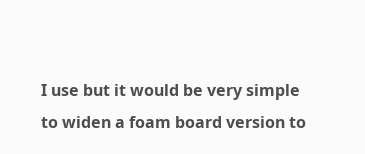I use but it would be very simple to widen a foam board version to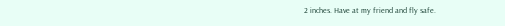2 inches. Have at my friend and fly safe.